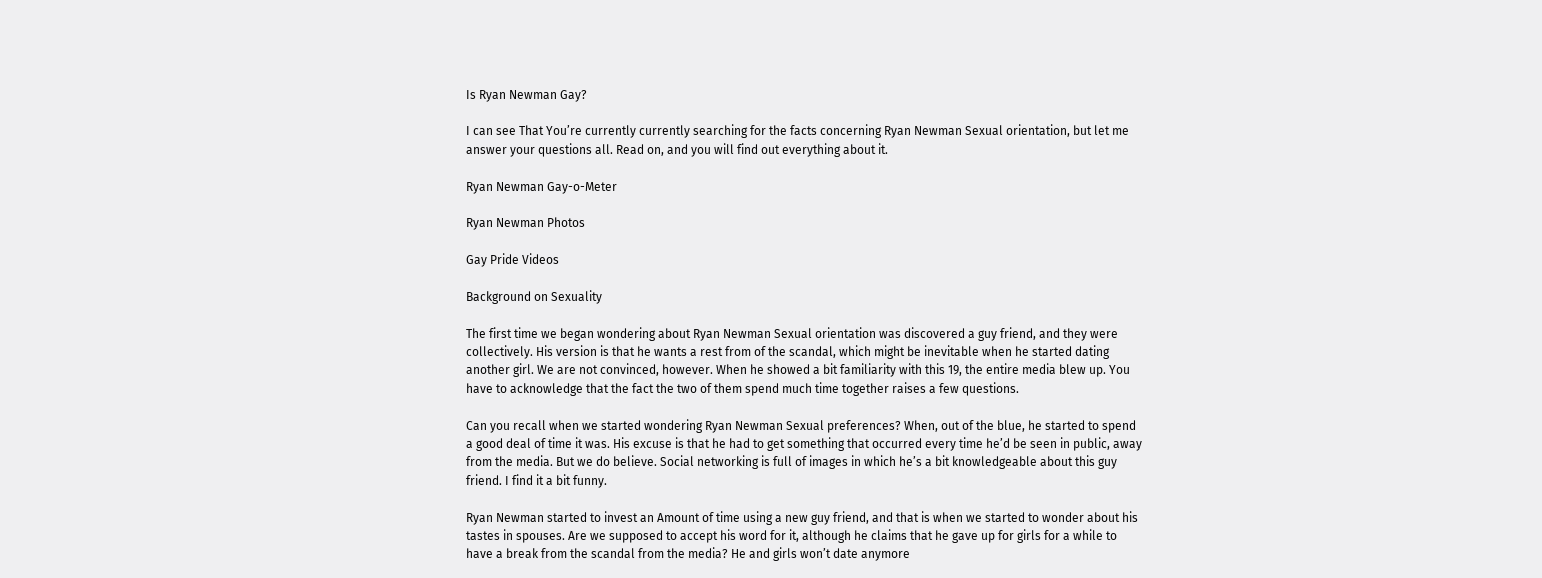Is Ryan Newman Gay?

I can see That You’re currently currently searching for the facts concerning Ryan Newman Sexual orientation, but let me answer your questions all. Read on, and you will find out everything about it.

Ryan Newman Gay-o-Meter

Ryan Newman Photos

Gay Pride Videos

Background on Sexuality

The first time we began wondering about Ryan Newman Sexual orientation was discovered a guy friend, and they were collectively. His version is that he wants a rest from of the scandal, which might be inevitable when he started dating another girl. We are not convinced, however. When he showed a bit familiarity with this 19, the entire media blew up. You have to acknowledge that the fact the two of them spend much time together raises a few questions.

Can you recall when we started wondering Ryan Newman Sexual preferences? When, out of the blue, he started to spend a good deal of time it was. His excuse is that he had to get something that occurred every time he’d be seen in public, away from the media. But we do believe. Social networking is full of images in which he’s a bit knowledgeable about this guy friend. I find it a bit funny.

Ryan Newman started to invest an Amount of time using a new guy friend, and that is when we started to wonder about his tastes in spouses. Are we supposed to accept his word for it, although he claims that he gave up for girls for a while to have a break from the scandal from the media? He and girls won’t date anymore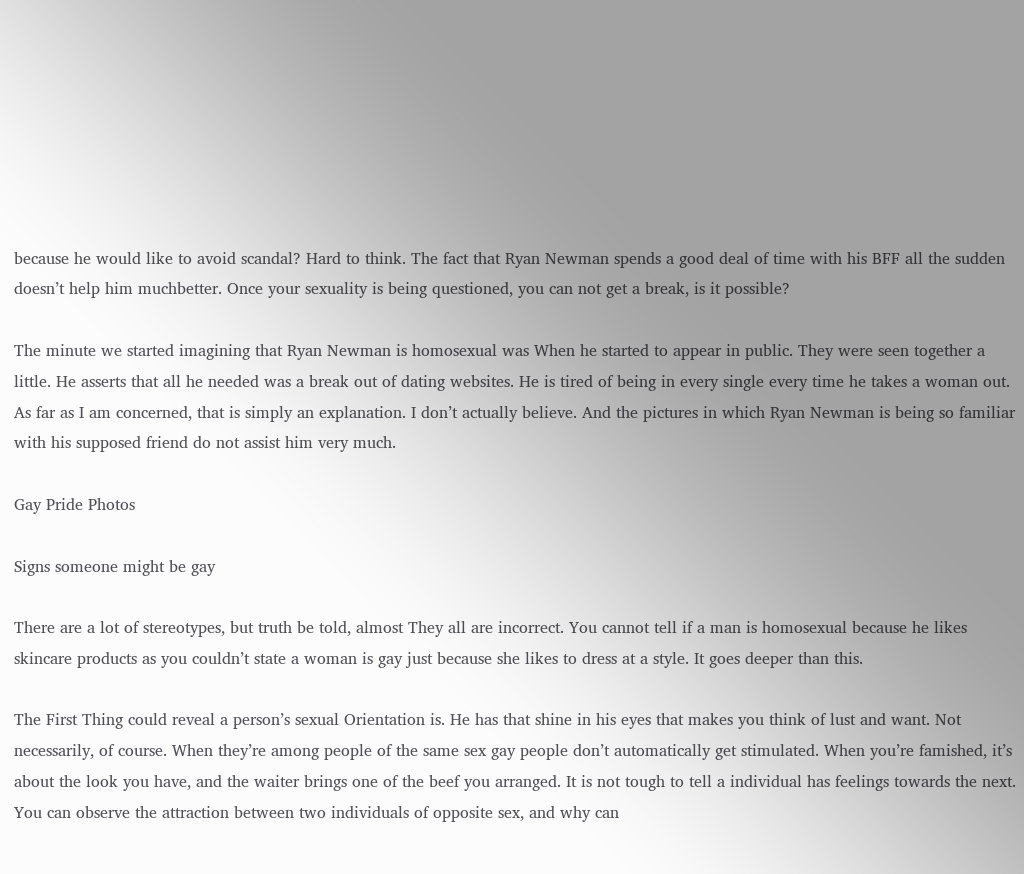because he would like to avoid scandal? Hard to think. The fact that Ryan Newman spends a good deal of time with his BFF all the sudden doesn’t help him muchbetter. Once your sexuality is being questioned, you can not get a break, is it possible?

The minute we started imagining that Ryan Newman is homosexual was When he started to appear in public. They were seen together a little. He asserts that all he needed was a break out of dating websites. He is tired of being in every single every time he takes a woman out. As far as I am concerned, that is simply an explanation. I don’t actually believe. And the pictures in which Ryan Newman is being so familiar with his supposed friend do not assist him very much.

Gay Pride Photos

Signs someone might be gay

There are a lot of stereotypes, but truth be told, almost They all are incorrect. You cannot tell if a man is homosexual because he likes skincare products as you couldn’t state a woman is gay just because she likes to dress at a style. It goes deeper than this.

The First Thing could reveal a person’s sexual Orientation is. He has that shine in his eyes that makes you think of lust and want. Not necessarily, of course. When they’re among people of the same sex gay people don’t automatically get stimulated. When you’re famished, it’s about the look you have, and the waiter brings one of the beef you arranged. It is not tough to tell a individual has feelings towards the next. You can observe the attraction between two individuals of opposite sex, and why can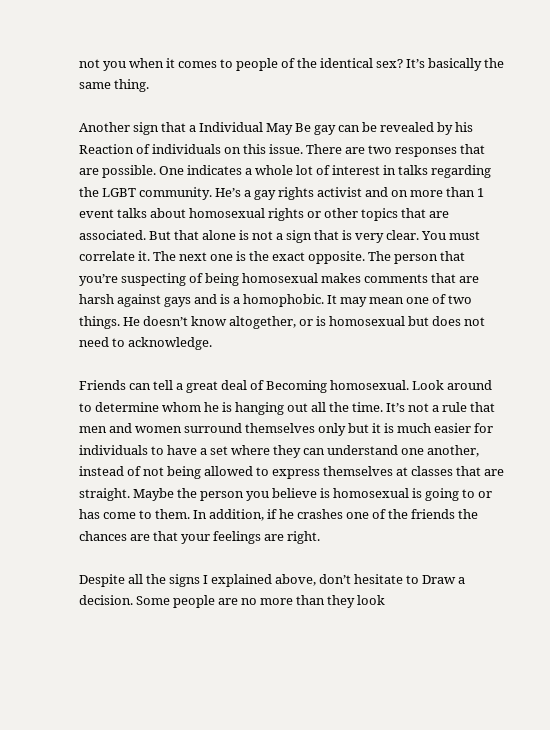not you when it comes to people of the identical sex? It’s basically the same thing.

Another sign that a Individual May Be gay can be revealed by his Reaction of individuals on this issue. There are two responses that are possible. One indicates a whole lot of interest in talks regarding the LGBT community. He’s a gay rights activist and on more than 1 event talks about homosexual rights or other topics that are associated. But that alone is not a sign that is very clear. You must correlate it. The next one is the exact opposite. The person that you’re suspecting of being homosexual makes comments that are harsh against gays and is a homophobic. It may mean one of two things. He doesn’t know altogether, or is homosexual but does not need to acknowledge.

Friends can tell a great deal of Becoming homosexual. Look around to determine whom he is hanging out all the time. It’s not a rule that men and women surround themselves only but it is much easier for individuals to have a set where they can understand one another, instead of not being allowed to express themselves at classes that are straight. Maybe the person you believe is homosexual is going to or has come to them. In addition, if he crashes one of the friends the chances are that your feelings are right.

Despite all the signs I explained above, don’t hesitate to Draw a decision. Some people are no more than they look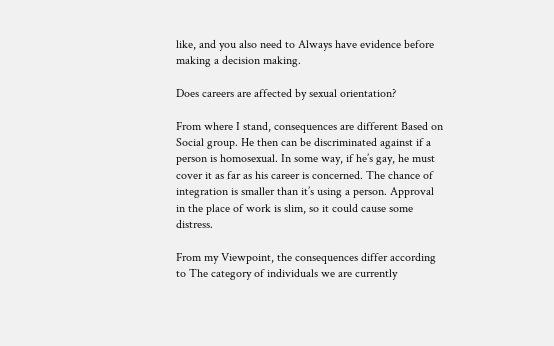like, and you also need to Always have evidence before making a decision making.

Does careers are affected by sexual orientation?

From where I stand, consequences are different Based on Social group. He then can be discriminated against if a person is homosexual. In some way, if he’s gay, he must cover it as far as his career is concerned. The chance of integration is smaller than it’s using a person. Approval in the place of work is slim, so it could cause some distress.

From my Viewpoint, the consequences differ according to The category of individuals we are currently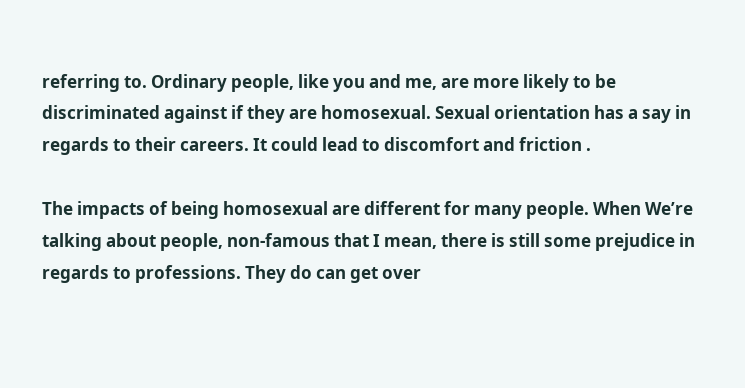referring to. Ordinary people, like you and me, are more likely to be discriminated against if they are homosexual. Sexual orientation has a say in regards to their careers. It could lead to discomfort and friction .

The impacts of being homosexual are different for many people. When We’re talking about people, non-famous that I mean, there is still some prejudice in regards to professions. They do can get over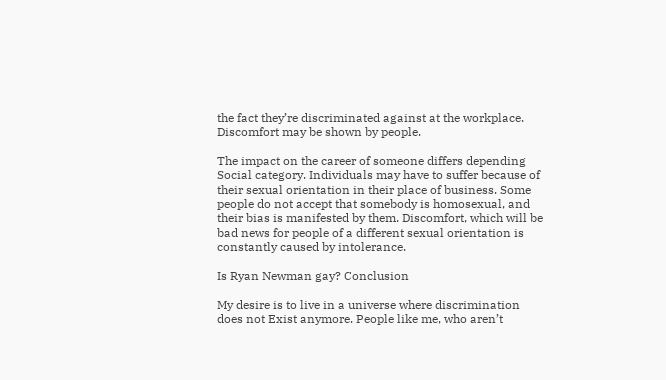the fact they’re discriminated against at the workplace. Discomfort may be shown by people.

The impact on the career of someone differs depending Social category. Individuals may have to suffer because of their sexual orientation in their place of business. Some people do not accept that somebody is homosexual, and their bias is manifested by them. Discomfort, which will be bad news for people of a different sexual orientation is constantly caused by intolerance.

Is Ryan Newman gay? Conclusion

My desire is to live in a universe where discrimination does not Exist anymore. People like me, who aren’t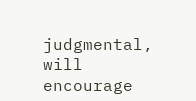judgmental, will encourage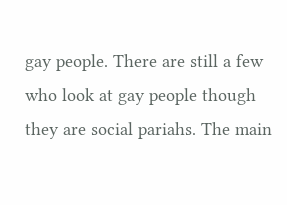gay people. There are still a few who look at gay people though they are social pariahs. The main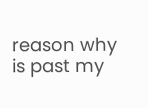reason why is past my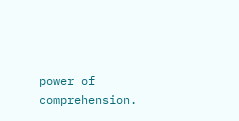power of comprehension.